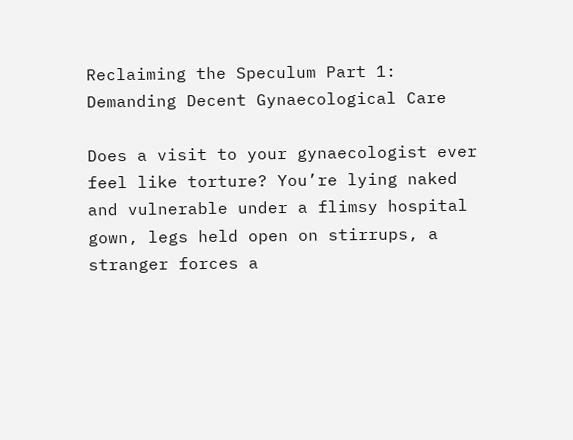Reclaiming the Speculum Part 1: Demanding Decent Gynaecological Care

Does a visit to your gynaecologist ever feel like torture? You’re lying naked and vulnerable under a flimsy hospital gown, legs held open on stirrups, a stranger forces a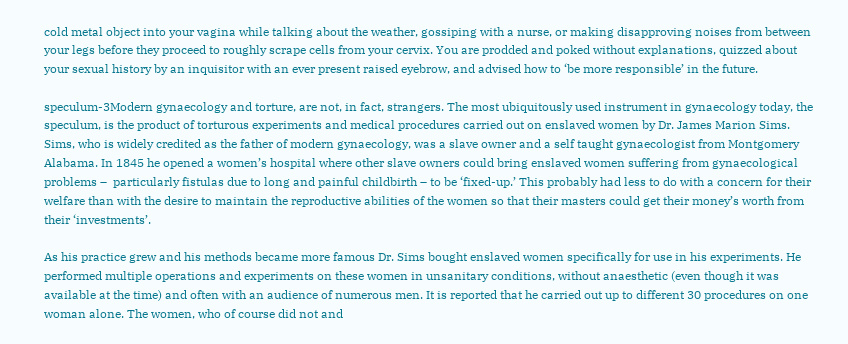cold metal object into your vagina while talking about the weather, gossiping with a nurse, or making disapproving noises from between your legs before they proceed to roughly scrape cells from your cervix. You are prodded and poked without explanations, quizzed about your sexual history by an inquisitor with an ever present raised eyebrow, and advised how to ‘be more responsible’ in the future.

speculum-3Modern gynaecology and torture, are not, in fact, strangers. The most ubiquitously used instrument in gynaecology today, the speculum, is the product of torturous experiments and medical procedures carried out on enslaved women by Dr. James Marion Sims. Sims, who is widely credited as the father of modern gynaecology, was a slave owner and a self taught gynaecologist from Montgomery Alabama. In 1845 he opened a women’s hospital where other slave owners could bring enslaved women suffering from gynaecological problems –  particularly fistulas due to long and painful childbirth – to be ‘fixed-up.’ This probably had less to do with a concern for their welfare than with the desire to maintain the reproductive abilities of the women so that their masters could get their money’s worth from their ‘investments’.

As his practice grew and his methods became more famous Dr. Sims bought enslaved women specifically for use in his experiments. He performed multiple operations and experiments on these women in unsanitary conditions, without anaesthetic (even though it was available at the time) and often with an audience of numerous men. It is reported that he carried out up to different 30 procedures on one woman alone. The women, who of course did not and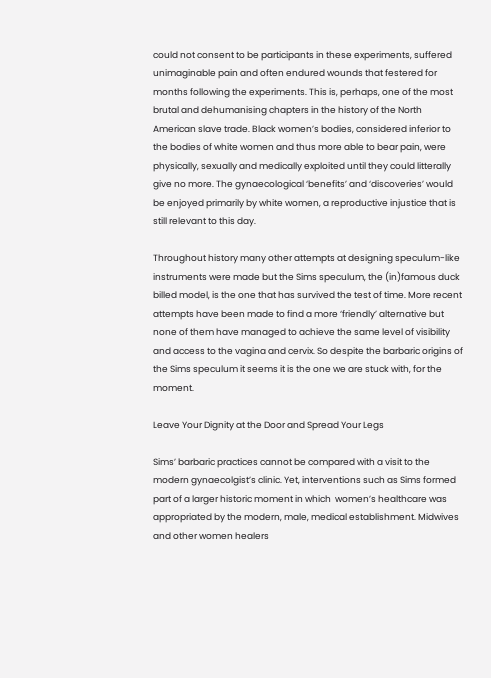could not consent to be participants in these experiments, suffered unimaginable pain and often endured wounds that festered for months following the experiments. This is, perhaps, one of the most brutal and dehumanising chapters in the history of the North American slave trade. Black women’s bodies, considered inferior to the bodies of white women and thus more able to bear pain, were physically, sexually and medically exploited until they could litterally give no more. The gynaecological ‘benefits’ and ‘discoveries’ would be enjoyed primarily by white women, a reproductive injustice that is still relevant to this day.

Throughout history many other attempts at designing speculum-like instruments were made but the Sims speculum, the (in)famous duck billed model, is the one that has survived the test of time. More recent attempts have been made to find a more ‘friendly’ alternative but none of them have managed to achieve the same level of visibility and access to the vagina and cervix. So despite the barbaric origins of the Sims speculum it seems it is the one we are stuck with, for the moment.

Leave Your Dignity at the Door and Spread Your Legs

Sims’ barbaric practices cannot be compared with a visit to the modern gynaecolgist’s clinic. Yet, interventions such as Sims formed part of a larger historic moment in which  women’s healthcare was appropriated by the modern, male, medical establishment. Midwives and other women healers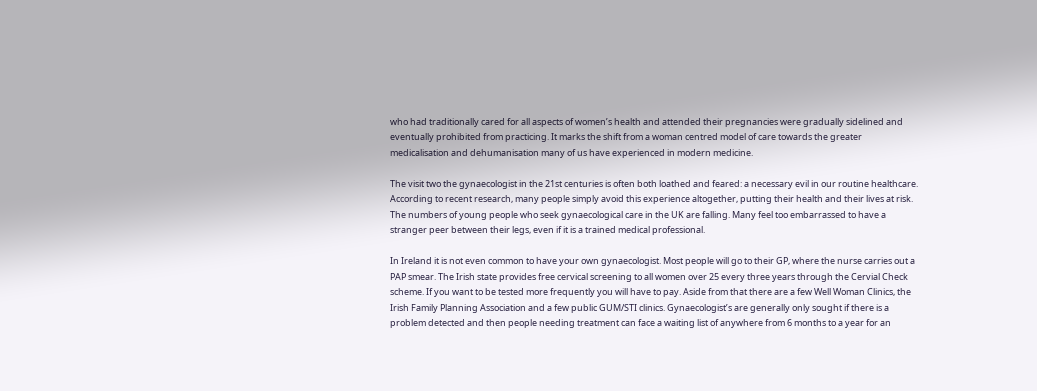who had traditionally cared for all aspects of women’s health and attended their pregnancies were gradually sidelined and eventually prohibited from practicing. It marks the shift from a woman centred model of care towards the greater medicalisation and dehumanisation many of us have experienced in modern medicine.

The visit two the gynaecologist in the 21st centuries is often both loathed and feared: a necessary evil in our routine healthcare. According to recent research, many people simply avoid this experience altogether, putting their health and their lives at risk. The numbers of young people who seek gynaecological care in the UK are falling. Many feel too embarrassed to have a stranger peer between their legs, even if it is a trained medical professional.

In Ireland it is not even common to have your own gynaecologist. Most people will go to their GP, where the nurse carries out a PAP smear. The Irish state provides free cervical screening to all women over 25 every three years through the Cervial Check scheme. If you want to be tested more frequently you will have to pay. Aside from that there are a few Well Woman Clinics, the Irish Family Planning Association and a few public GUM/STI clinics. Gynaecologist’s are generally only sought if there is a problem detected and then people needing treatment can face a waiting list of anywhere from 6 months to a year for an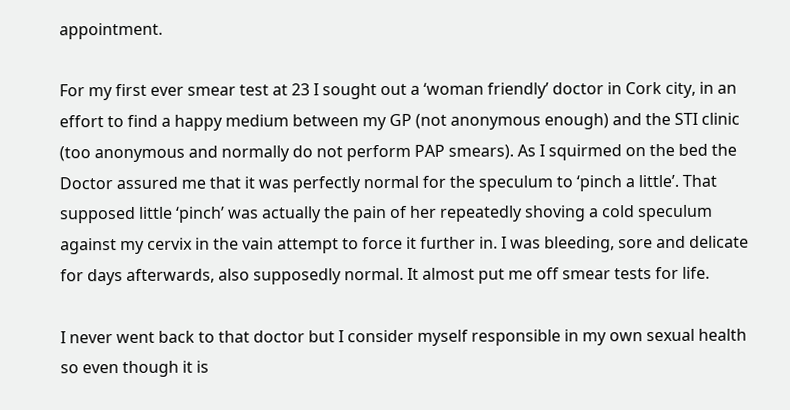appointment.

For my first ever smear test at 23 I sought out a ‘woman friendly’ doctor in Cork city, in an effort to find a happy medium between my GP (not anonymous enough) and the STI clinic (too anonymous and normally do not perform PAP smears). As I squirmed on the bed the Doctor assured me that it was perfectly normal for the speculum to ‘pinch a little’. That supposed little ‘pinch’ was actually the pain of her repeatedly shoving a cold speculum against my cervix in the vain attempt to force it further in. I was bleeding, sore and delicate for days afterwards, also supposedly normal. It almost put me off smear tests for life.

I never went back to that doctor but I consider myself responsible in my own sexual health so even though it is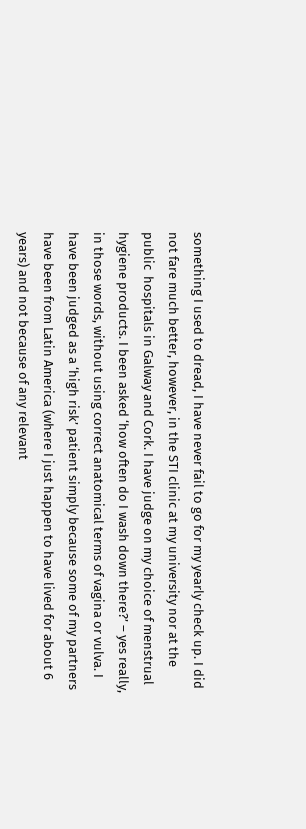something I used to dread, I have never fail to go for my yearly check up. I did not fare much better, however, in the STI clinic at my university nor at the public  hospitals in Galway and Cork. I have judge on my choice of menstrual hygiene products. I been asked ‘how often do I wash down there?’ – yes really, in those words, without using correct anatomical terms of vagina or vulva. I have been judged as a ‘high risk’ patient simply because some of my partners have been from Latin America (where I just happen to have lived for about 6 years) and not because of any relevant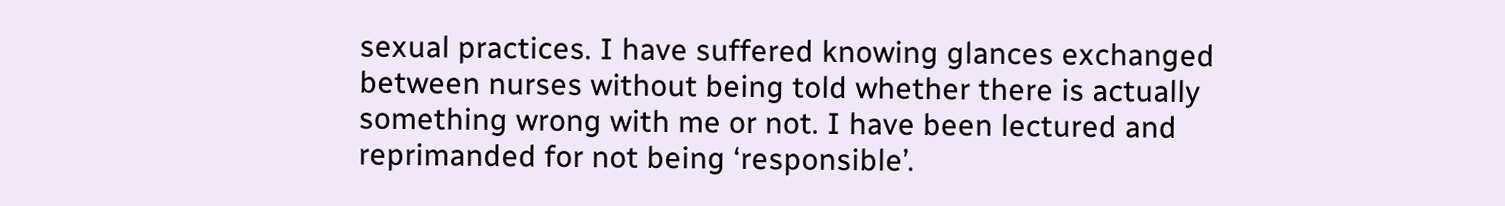sexual practices. I have suffered knowing glances exchanged between nurses without being told whether there is actually something wrong with me or not. I have been lectured and reprimanded for not being ‘responsible’.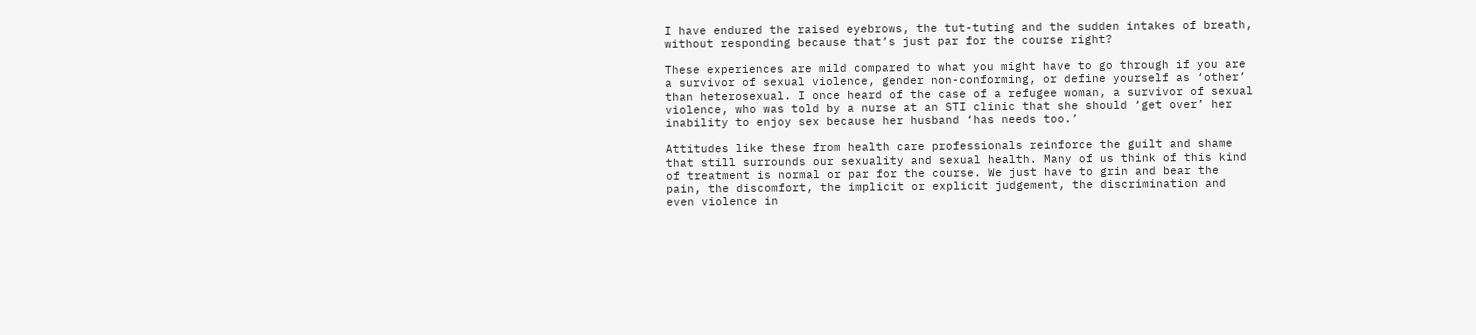I have endured the raised eyebrows, the tut-tuting and the sudden intakes of breath, without responding because that’s just par for the course right?

These experiences are mild compared to what you might have to go through if you are a survivor of sexual violence, gender non-conforming, or define yourself as ‘other’ than heterosexual. I once heard of the case of a refugee woman, a survivor of sexual violence, who was told by a nurse at an STI clinic that she should ‘get over’ her inability to enjoy sex because her husband ‘has needs too.’

Attitudes like these from health care professionals reinforce the guilt and shame that still surrounds our sexuality and sexual health. Many of us think of this kind of treatment is normal or par for the course. We just have to grin and bear the pain, the discomfort, the implicit or explicit judgement, the discrimination and even violence in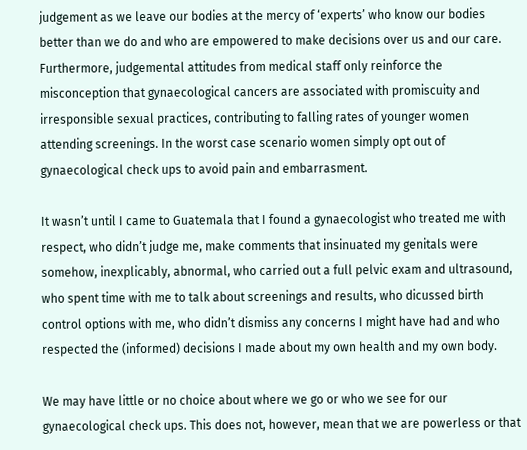judgement as we leave our bodies at the mercy of ‘experts’ who know our bodies better than we do and who are empowered to make decisions over us and our care. Furthermore, judgemental attitudes from medical staff only reinforce the misconception that gynaecological cancers are associated with promiscuity and irresponsible sexual practices, contributing to falling rates of younger women attending screenings. In the worst case scenario women simply opt out of gynaecological check ups to avoid pain and embarrasment.

It wasn’t until I came to Guatemala that I found a gynaecologist who treated me with respect, who didn’t judge me, make comments that insinuated my genitals were somehow, inexplicably, abnormal, who carried out a full pelvic exam and ultrasound, who spent time with me to talk about screenings and results, who dicussed birth control options with me, who didn’t dismiss any concerns I might have had and who respected the (informed) decisions I made about my own health and my own body.

We may have little or no choice about where we go or who we see for our gynaecological check ups. This does not, however, mean that we are powerless or that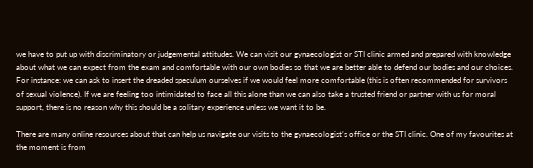we have to put up with discriminatory or judgemental attitudes. We can visit our gynaecologist or STI clinic armed and prepared with knowledge about what we can expect from the exam and comfortable with our own bodies so that we are better able to defend our bodies and our choices. For instance: we can ask to insert the dreaded speculum ourselves if we would feel more comfortable (this is often recommended for survivors of sexual violence). If we are feeling too intimidated to face all this alone than we can also take a trusted friend or partner with us for moral support, there is no reason why this should be a solitary experience unless we want it to be.

There are many online resources about that can help us navigate our visits to the gynaecologist’s office or the STI clinic. One of my favourites at the moment is from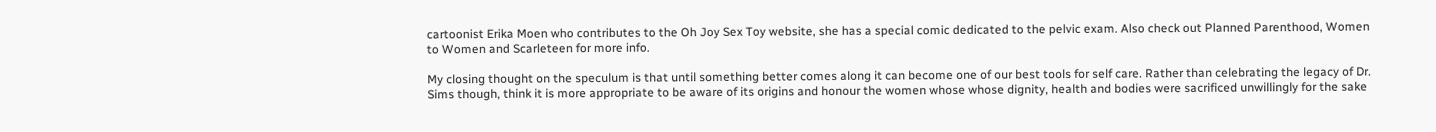cartoonist Erika Moen who contributes to the Oh Joy Sex Toy website, she has a special comic dedicated to the pelvic exam. Also check out Planned Parenthood, Women to Women and Scarleteen for more info.

My closing thought on the speculum is that until something better comes along it can become one of our best tools for self care. Rather than celebrating the legacy of Dr. Sims though, think it is more appropriate to be aware of its origins and honour the women whose whose dignity, health and bodies were sacrificed unwillingly for the sake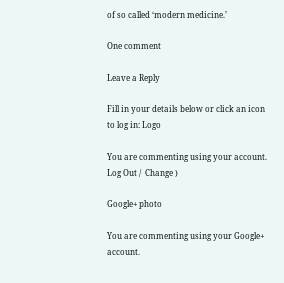of so called ‘modern medicine.’

One comment

Leave a Reply

Fill in your details below or click an icon to log in: Logo

You are commenting using your account. Log Out /  Change )

Google+ photo

You are commenting using your Google+ account.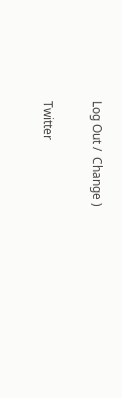Log Out /  Change )

Twitter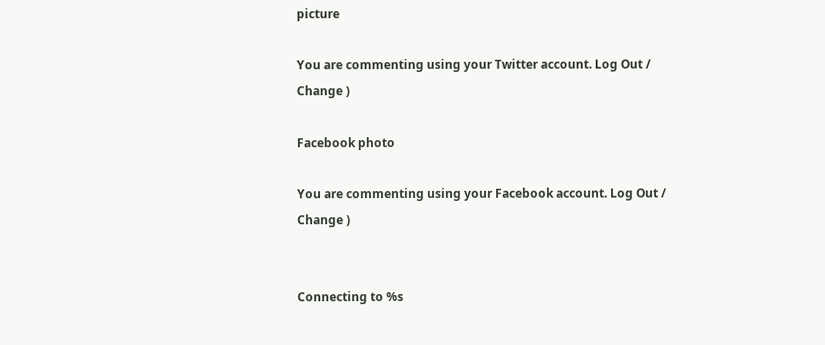picture

You are commenting using your Twitter account. Log Out /  Change )

Facebook photo

You are commenting using your Facebook account. Log Out /  Change )


Connecting to %s